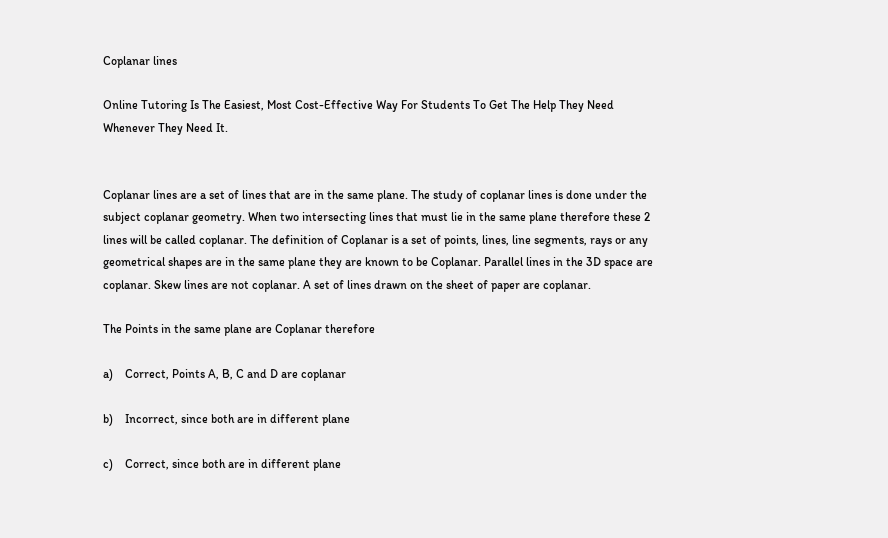Coplanar lines

Online Tutoring Is The Easiest, Most Cost-Effective Way For Students To Get The Help They Need Whenever They Need It.


Coplanar lines are a set of lines that are in the same plane. The study of coplanar lines is done under the subject coplanar geometry. When two intersecting lines that must lie in the same plane therefore these 2 lines will be called coplanar. The definition of Coplanar is a set of points, lines, line segments, rays or any geometrical shapes are in the same plane they are known to be Coplanar. Parallel lines in the 3D space are coplanar. Skew lines are not coplanar. A set of lines drawn on the sheet of paper are coplanar.

The Points in the same plane are Coplanar therefore

a)    Correct, Points A, B, C and D are coplanar

b)    Incorrect, since both are in different plane

c)    Correct, since both are in different plane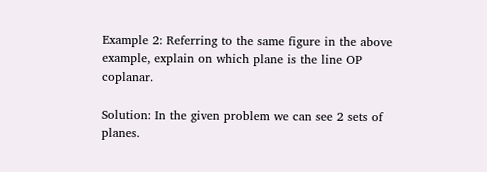Example 2: Referring to the same figure in the above example, explain on which plane is the line OP coplanar.

Solution: In the given problem we can see 2 sets of planes.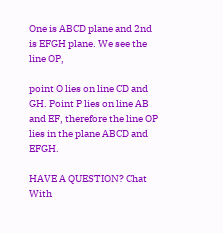One is ABCD plane and 2nd is EFGH plane. We see the line OP,

point O lies on line CD and GH. Point P lies on line AB and EF, therefore the line OP lies in the plane ABCD and EFGH.

HAVE A QUESTION? Chat With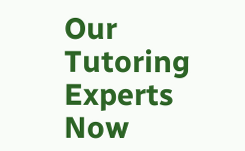Our Tutoring Experts Now